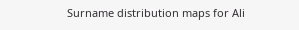Surname distribution maps for Ali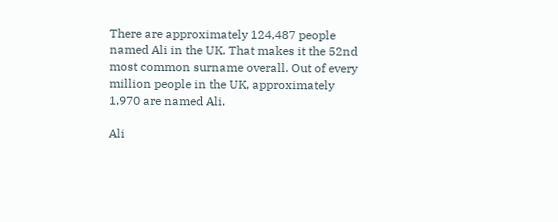There are approximately 124,487 people named Ali in the UK. That makes it the 52nd most common surname overall. Out of every million people in the UK, approximately 1,970 are named Ali.

Ali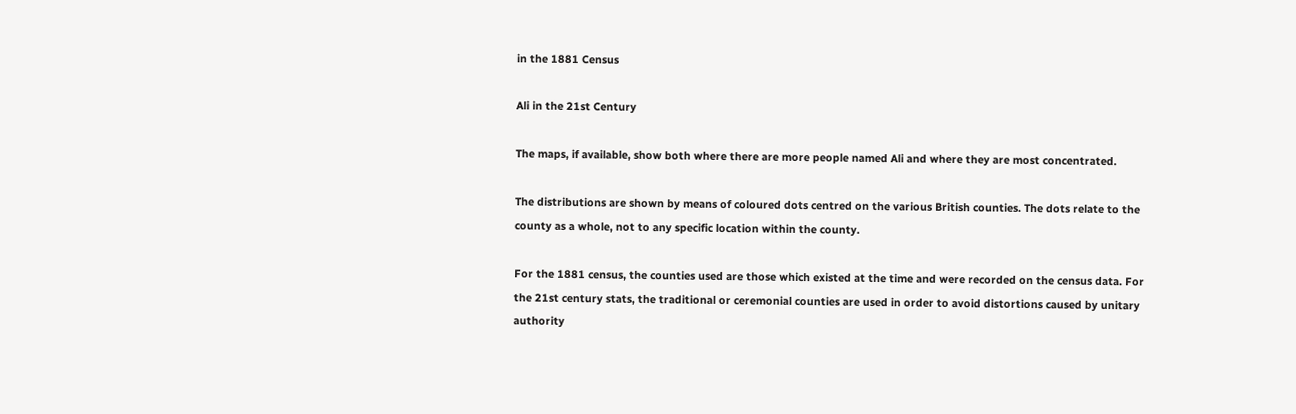in the 1881 Census

Ali in the 21st Century

The maps, if available, show both where there are more people named Ali and where they are most concentrated.

The distributions are shown by means of coloured dots centred on the various British counties. The dots relate to the county as a whole, not to any specific location within the county.

For the 1881 census, the counties used are those which existed at the time and were recorded on the census data. For the 21st century stats, the traditional or ceremonial counties are used in order to avoid distortions caused by unitary authority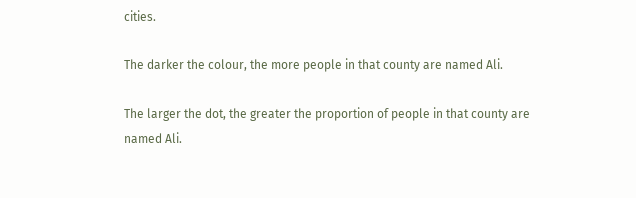cities.

The darker the colour, the more people in that county are named Ali.

The larger the dot, the greater the proportion of people in that county are named Ali.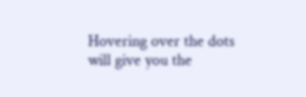Hovering over the dots will give you the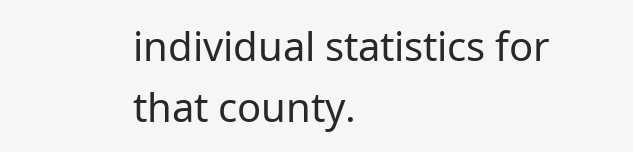individual statistics for that county.